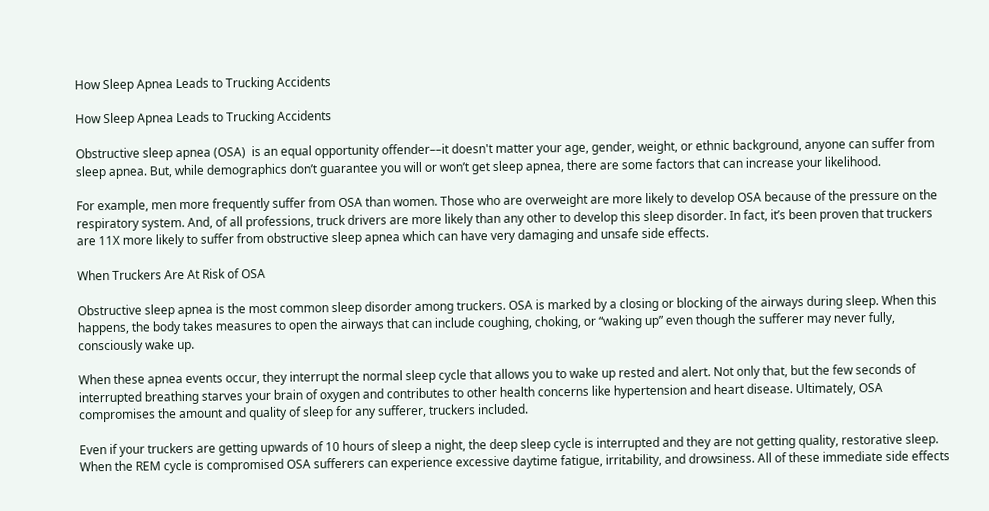How Sleep Apnea Leads to Trucking Accidents

How Sleep Apnea Leads to Trucking Accidents

Obstructive sleep apnea (OSA)  is an equal opportunity offender––it doesn't matter your age, gender, weight, or ethnic background, anyone can suffer from sleep apnea. But, while demographics don’t guarantee you will or won’t get sleep apnea, there are some factors that can increase your likelihood.

For example, men more frequently suffer from OSA than women. Those who are overweight are more likely to develop OSA because of the pressure on the respiratory system. And, of all professions, truck drivers are more likely than any other to develop this sleep disorder. In fact, it’s been proven that truckers are 11X more likely to suffer from obstructive sleep apnea which can have very damaging and unsafe side effects.

When Truckers Are At Risk of OSA

Obstructive sleep apnea is the most common sleep disorder among truckers. OSA is marked by a closing or blocking of the airways during sleep. When this happens, the body takes measures to open the airways that can include coughing, choking, or “waking up” even though the sufferer may never fully, consciously wake up.

When these apnea events occur, they interrupt the normal sleep cycle that allows you to wake up rested and alert. Not only that, but the few seconds of interrupted breathing starves your brain of oxygen and contributes to other health concerns like hypertension and heart disease. Ultimately, OSA compromises the amount and quality of sleep for any sufferer, truckers included.

Even if your truckers are getting upwards of 10 hours of sleep a night, the deep sleep cycle is interrupted and they are not getting quality, restorative sleep. When the REM cycle is compromised OSA sufferers can experience excessive daytime fatigue, irritability, and drowsiness. All of these immediate side effects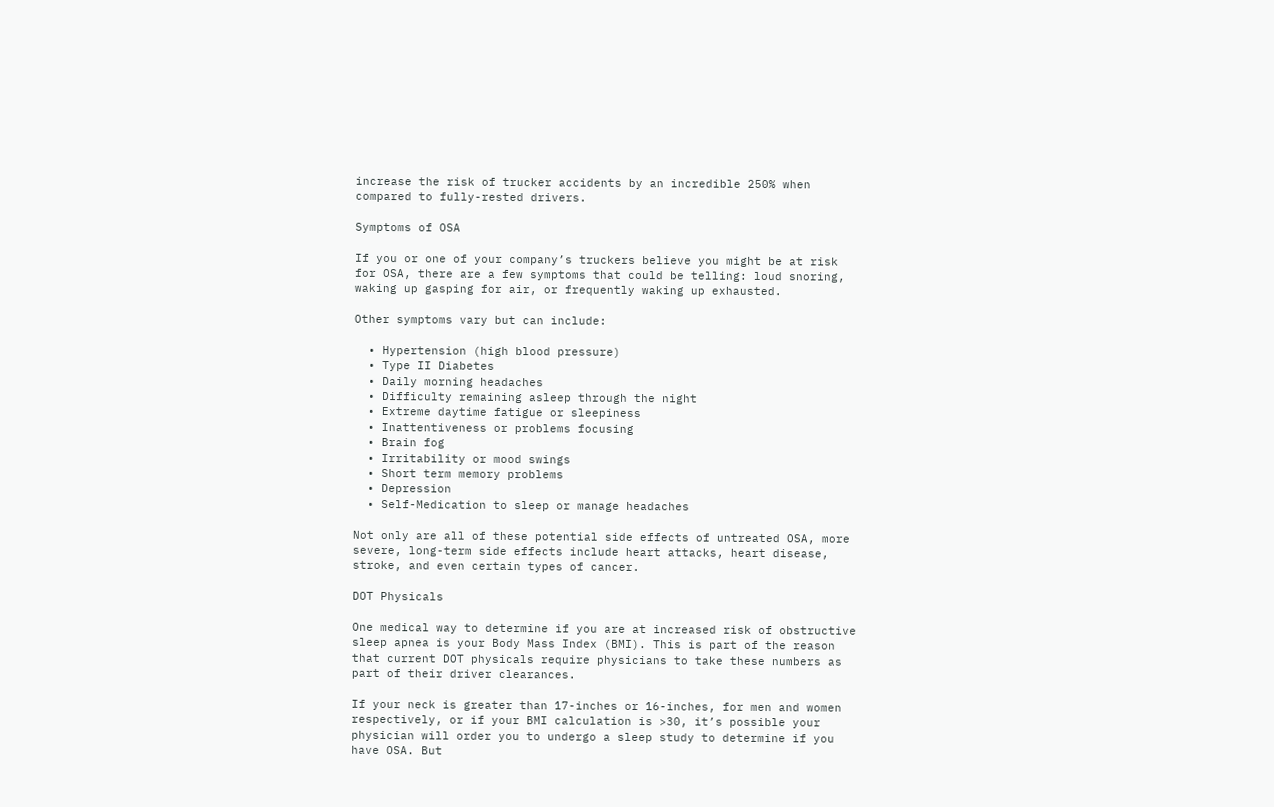increase the risk of trucker accidents by an incredible 250% when compared to fully-rested drivers.

Symptoms of OSA

If you or one of your company’s truckers believe you might be at risk for OSA, there are a few symptoms that could be telling: loud snoring, waking up gasping for air, or frequently waking up exhausted.

Other symptoms vary but can include:

  • Hypertension (high blood pressure)
  • Type II Diabetes
  • Daily morning headaches
  • Difficulty remaining asleep through the night
  • Extreme daytime fatigue or sleepiness
  • Inattentiveness or problems focusing
  • Brain fog
  • Irritability or mood swings
  • Short term memory problems
  • Depression
  • Self-Medication to sleep or manage headaches

Not only are all of these potential side effects of untreated OSA, more severe, long-term side effects include heart attacks, heart disease, stroke, and even certain types of cancer.

DOT Physicals

One medical way to determine if you are at increased risk of obstructive sleep apnea is your Body Mass Index (BMI). This is part of the reason that current DOT physicals require physicians to take these numbers as part of their driver clearances.

If your neck is greater than 17-inches or 16-inches, for men and women respectively, or if your BMI calculation is >30, it’s possible your physician will order you to undergo a sleep study to determine if you have OSA. But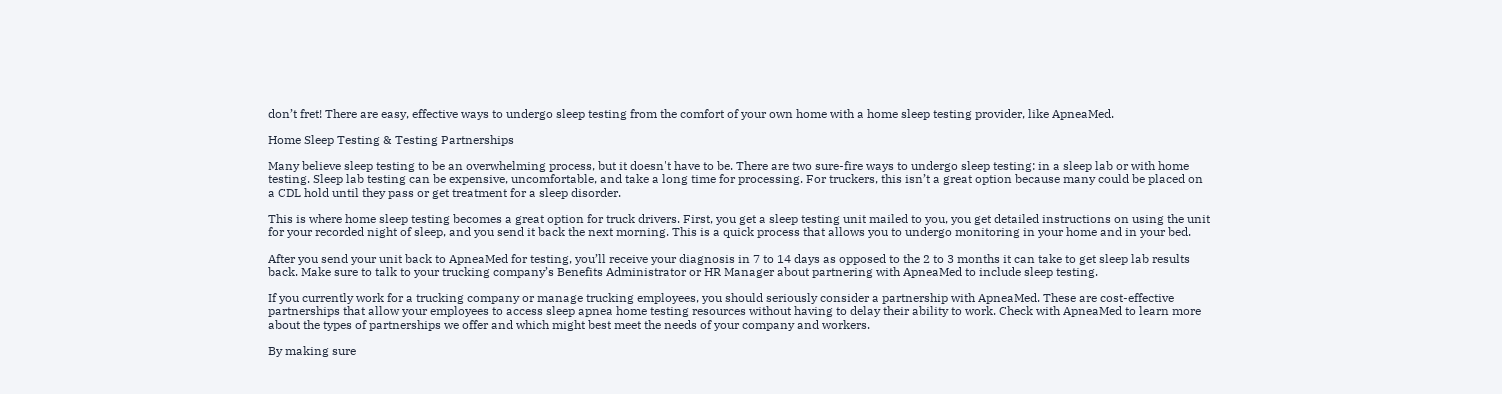don’t fret! There are easy, effective ways to undergo sleep testing from the comfort of your own home with a home sleep testing provider, like ApneaMed.

Home Sleep Testing & Testing Partnerships

Many believe sleep testing to be an overwhelming process, but it doesn't have to be. There are two sure-fire ways to undergo sleep testing: in a sleep lab or with home testing. Sleep lab testing can be expensive, uncomfortable, and take a long time for processing. For truckers, this isn’t a great option because many could be placed on a CDL hold until they pass or get treatment for a sleep disorder.

This is where home sleep testing becomes a great option for truck drivers. First, you get a sleep testing unit mailed to you, you get detailed instructions on using the unit for your recorded night of sleep, and you send it back the next morning. This is a quick process that allows you to undergo monitoring in your home and in your bed.

After you send your unit back to ApneaMed for testing, you’ll receive your diagnosis in 7 to 14 days as opposed to the 2 to 3 months it can take to get sleep lab results back. Make sure to talk to your trucking company’s Benefits Administrator or HR Manager about partnering with ApneaMed to include sleep testing.

If you currently work for a trucking company or manage trucking employees, you should seriously consider a partnership with ApneaMed. These are cost-effective partnerships that allow your employees to access sleep apnea home testing resources without having to delay their ability to work. Check with ApneaMed to learn more about the types of partnerships we offer and which might best meet the needs of your company and workers.

By making sure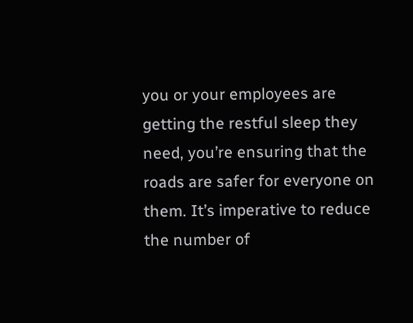you or your employees are getting the restful sleep they need, you’re ensuring that the roads are safer for everyone on them. It’s imperative to reduce the number of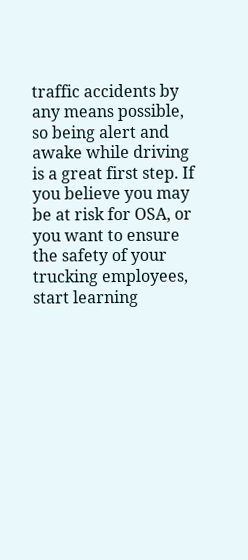traffic accidents by any means possible, so being alert and awake while driving is a great first step. If you believe you may be at risk for OSA, or you want to ensure the safety of your trucking employees, start learning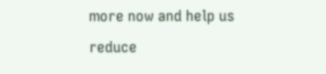more now and help us reduce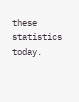these statistics today.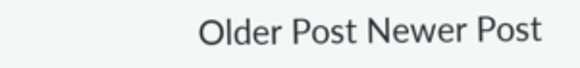Older Post Newer Post